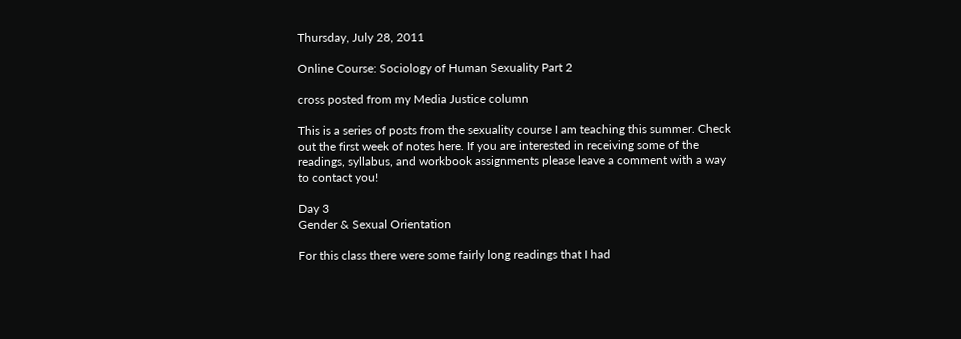Thursday, July 28, 2011

Online Course: Sociology of Human Sexuality Part 2

cross posted from my Media Justice column

This is a series of posts from the sexuality course I am teaching this summer. Check out the first week of notes here. If you are interested in receiving some of the readings, syllabus, and workbook assignments please leave a comment with a way to contact you!

Day 3
Gender & Sexual Orientation

For this class there were some fairly long readings that I had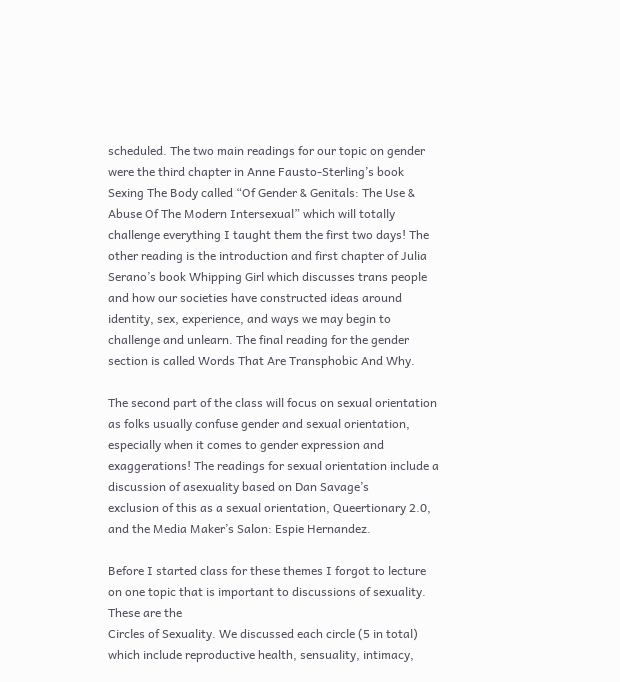scheduled. The two main readings for our topic on gender were the third chapter in Anne Fausto-Sterling’s book
Sexing The Body called “Of Gender & Genitals: The Use & Abuse Of The Modern Intersexual” which will totally challenge everything I taught them the first two days! The other reading is the introduction and first chapter of Julia Serano’s book Whipping Girl which discusses trans people and how our societies have constructed ideas around identity, sex, experience, and ways we may begin to challenge and unlearn. The final reading for the gender section is called Words That Are Transphobic And Why.

The second part of the class will focus on sexual orientation as folks usually confuse gender and sexual orientation, especially when it comes to gender expression and exaggerations! The readings for sexual orientation include a discussion of asexuality based on Dan Savage’s
exclusion of this as a sexual orientation, Queertionary 2.0, and the Media Maker’s Salon: Espie Hernandez.

Before I started class for these themes I forgot to lecture on one topic that is important to discussions of sexuality. These are the
Circles of Sexuality. We discussed each circle (5 in total) which include reproductive health, sensuality, intimacy,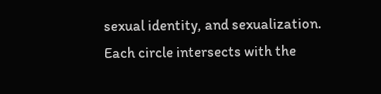sexual identity, and sexualization. Each circle intersects with the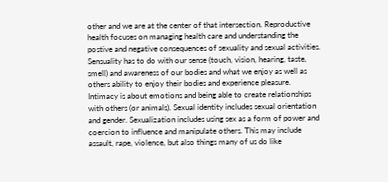other and we are at the center of that intersection. Reproductive health focuses on managing health care and understanding the postive and negative consequences of sexuality and sexual activities. Sensuality has to do with our sense (touch, vision, hearing, taste, smell) and awareness of our bodies and what we enjoy as well as others ability to enjoy their bodies and experience pleasure. Intimacy is about emotions and being able to create relationships with others (or animals). Sexual identity includes sexual orientation and gender. Sexualization includes using sex as a form of power and coercion to influence and manipulate others. This may include assault, rape, violence, but also things many of us do like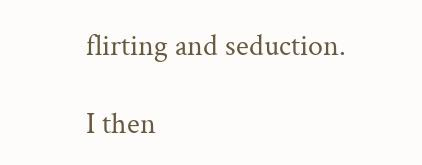flirting and seduction.

I then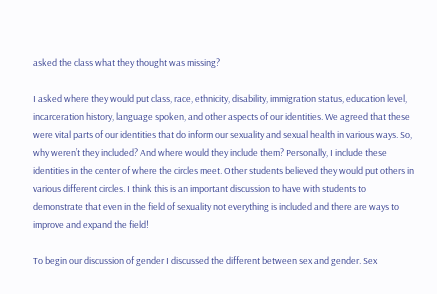asked the class what they thought was missing?

I asked where they would put class, race, ethnicity, disability, immigration status, education level, incarceration history, language spoken, and other aspects of our identities. We agreed that these were vital parts of our identities that do inform our sexuality and sexual health in various ways. So, why weren’t they included? And where would they include them? Personally, I include these identities in the center of where the circles meet. Other students believed they would put others in various different circles. I think this is an important discussion to have with students to demonstrate that even in the field of sexuality not everything is included and there are ways to improve and expand the field!

To begin our discussion of gender I discussed the different between sex and gender. Sex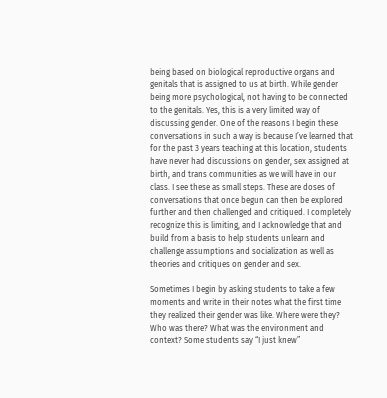being based on biological reproductive organs and genitals that is assigned to us at birth. While gender being more psychological, not having to be connected to the genitals. Yes, this is a very limited way of discussing gender. One of the reasons I begin these conversations in such a way is because I’ve learned that for the past 3 years teaching at this location, students have never had discussions on gender, sex assigned at birth, and trans communities as we will have in our class. I see these as small steps. These are doses of conversations that once begun can then be explored further and then challenged and critiqued. I completely recognize this is limiting, and I acknowledge that and build from a basis to help students unlearn and challenge assumptions and socialization as well as theories and critiques on gender and sex.

Sometimes I begin by asking students to take a few moments and write in their notes what the first time they realized their gender was like. Where were they? Who was there? What was the environment and context? Some students say “I just knew”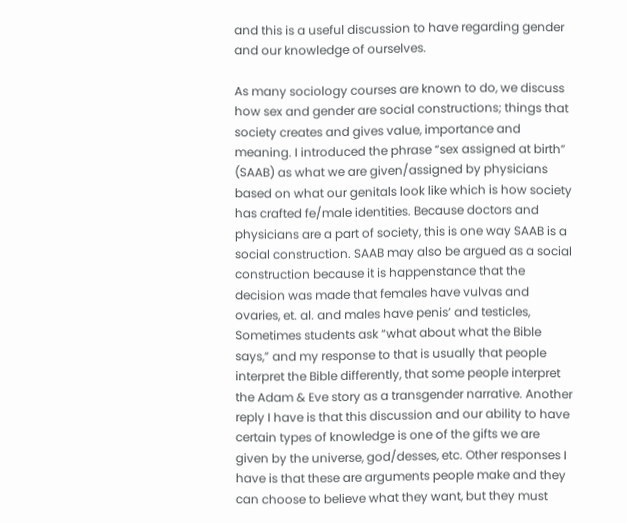and this is a useful discussion to have regarding gender and our knowledge of ourselves.

As many sociology courses are known to do, we discuss how sex and gender are social constructions; things that society creates and gives value, importance and meaning. I introduced the phrase “sex assigned at birth” (SAAB) as what we are given/assigned by physicians based on what our genitals look like which is how society has crafted fe/male identities. Because doctors and physicians are a part of society, this is one way SAAB is a social construction. SAAB may also be argued as a social construction because it is happenstance that the decision was made that females have vulvas and ovaries, et. al. and males have penis’ and testicles, Sometimes students ask “what about what the Bible says,” and my response to that is usually that people interpret the Bible differently, that some people interpret the Adam & Eve story as a transgender narrative. Another reply I have is that this discussion and our ability to have certain types of knowledge is one of the gifts we are given by the universe, god/desses, etc. Other responses I have is that these are arguments people make and they can choose to believe what they want, but they must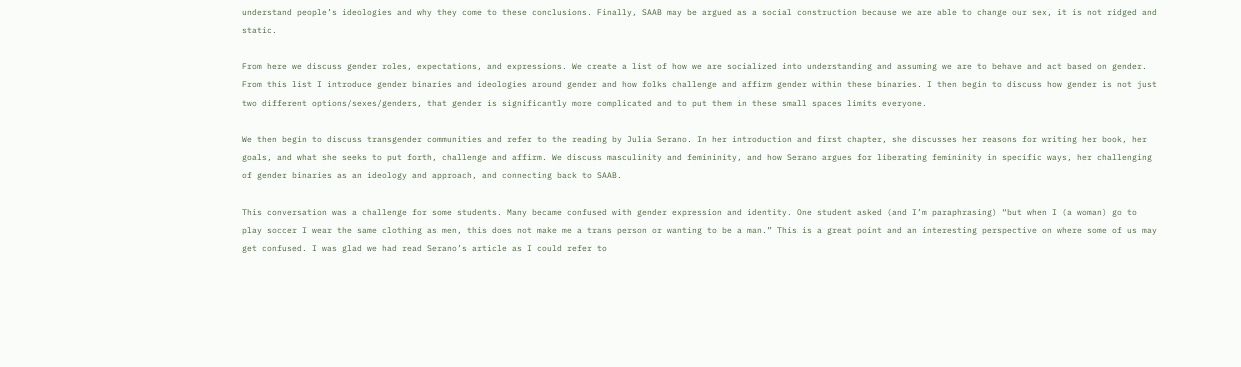understand people’s ideologies and why they come to these conclusions. Finally, SAAB may be argued as a social construction because we are able to change our sex, it is not ridged and static.

From here we discuss gender roles, expectations, and expressions. We create a list of how we are socialized into understanding and assuming we are to behave and act based on gender. From this list I introduce gender binaries and ideologies around gender and how folks challenge and affirm gender within these binaries. I then begin to discuss how gender is not just two different options/sexes/genders, that gender is significantly more complicated and to put them in these small spaces limits everyone.

We then begin to discuss transgender communities and refer to the reading by Julia Serano. In her introduction and first chapter, she discusses her reasons for writing her book, her goals, and what she seeks to put forth, challenge and affirm. We discuss masculinity and femininity, and how Serano argues for liberating femininity in specific ways, her challenging of gender binaries as an ideology and approach, and connecting back to SAAB.

This conversation was a challenge for some students. Many became confused with gender expression and identity. One student asked (and I’m paraphrasing) “but when I (a woman) go to play soccer I wear the same clothing as men, this does not make me a trans person or wanting to be a man.” This is a great point and an interesting perspective on where some of us may get confused. I was glad we had read Serano’s article as I could refer to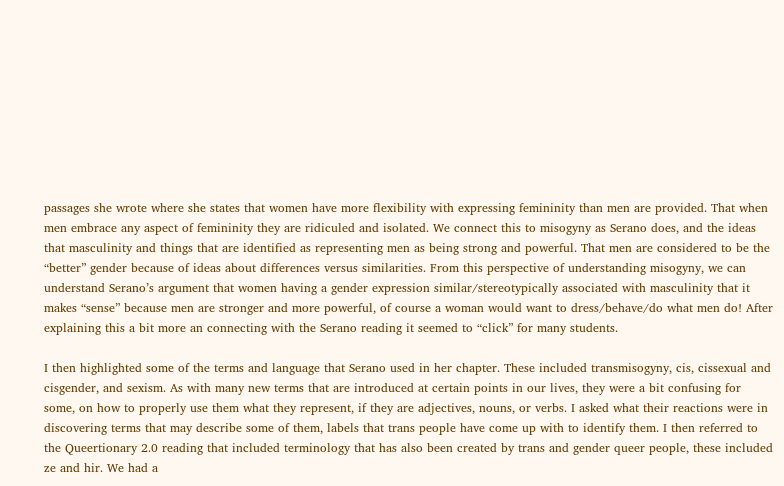passages she wrote where she states that women have more flexibility with expressing femininity than men are provided. That when men embrace any aspect of femininity they are ridiculed and isolated. We connect this to misogyny as Serano does, and the ideas that masculinity and things that are identified as representing men as being strong and powerful. That men are considered to be the “better” gender because of ideas about differences versus similarities. From this perspective of understanding misogyny, we can understand Serano’s argument that women having a gender expression similar/stereotypically associated with masculinity that it makes “sense” because men are stronger and more powerful, of course a woman would want to dress/behave/do what men do! After explaining this a bit more an connecting with the Serano reading it seemed to “click” for many students.

I then highlighted some of the terms and language that Serano used in her chapter. These included transmisogyny, cis, cissexual and cisgender, and sexism. As with many new terms that are introduced at certain points in our lives, they were a bit confusing for some, on how to properly use them what they represent, if they are adjectives, nouns, or verbs. I asked what their reactions were in discovering terms that may describe some of them, labels that trans people have come up with to identify them. I then referred to the Queertionary 2.0 reading that included terminology that has also been created by trans and gender queer people, these included ze and hir. We had a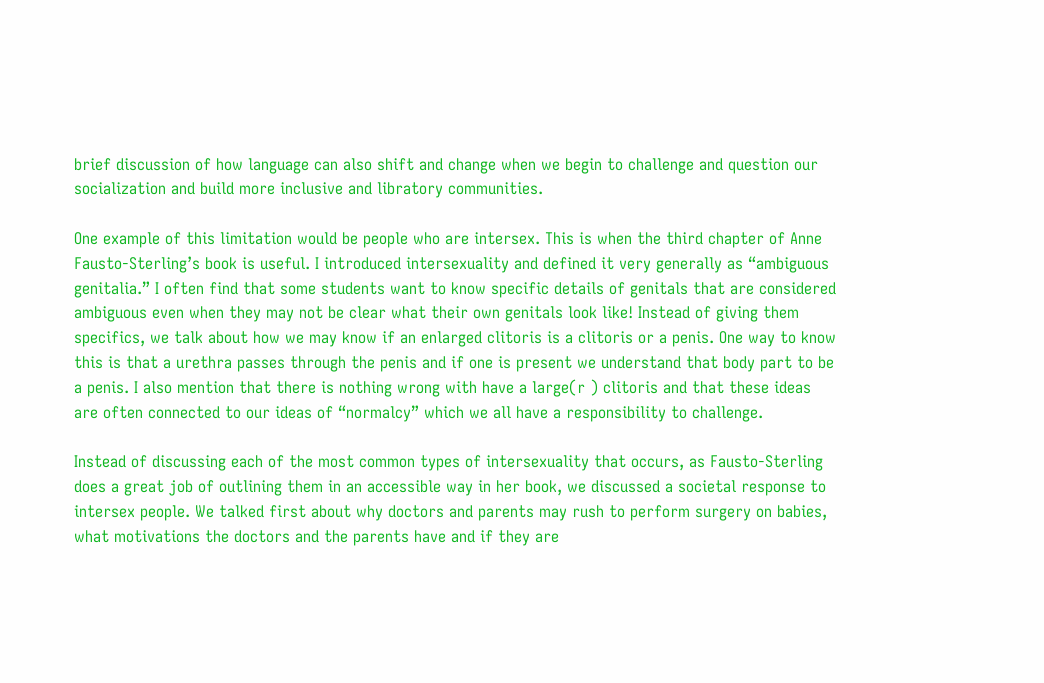brief discussion of how language can also shift and change when we begin to challenge and question our socialization and build more inclusive and libratory communities.

One example of this limitation would be people who are intersex. This is when the third chapter of Anne Fausto-Sterling’s book is useful. I introduced intersexuality and defined it very generally as “ambiguous genitalia.” I often find that some students want to know specific details of genitals that are considered ambiguous even when they may not be clear what their own genitals look like! Instead of giving them specifics, we talk about how we may know if an enlarged clitoris is a clitoris or a penis. One way to know this is that a urethra passes through the penis and if one is present we understand that body part to be a penis. I also mention that there is nothing wrong with have a large(r ) clitoris and that these ideas are often connected to our ideas of “normalcy” which we all have a responsibility to challenge.

Instead of discussing each of the most common types of intersexuality that occurs, as Fausto-Sterling does a great job of outlining them in an accessible way in her book, we discussed a societal response to intersex people. We talked first about why doctors and parents may rush to perform surgery on babies, what motivations the doctors and the parents have and if they are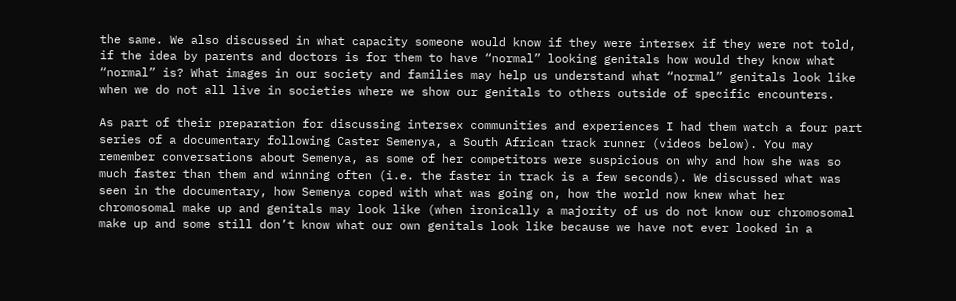the same. We also discussed in what capacity someone would know if they were intersex if they were not told, if the idea by parents and doctors is for them to have “normal” looking genitals how would they know what “normal” is? What images in our society and families may help us understand what “normal” genitals look like when we do not all live in societies where we show our genitals to others outside of specific encounters.

As part of their preparation for discussing intersex communities and experiences I had them watch a four part series of a documentary following Caster Semenya, a South African track runner (videos below). You may remember conversations about Semenya, as some of her competitors were suspicious on why and how she was so much faster than them and winning often (i.e. the faster in track is a few seconds). We discussed what was seen in the documentary, how Semenya coped with what was going on, how the world now knew what her chromosomal make up and genitals may look like (when ironically a majority of us do not know our chromosomal make up and some still don’t know what our own genitals look like because we have not ever looked in a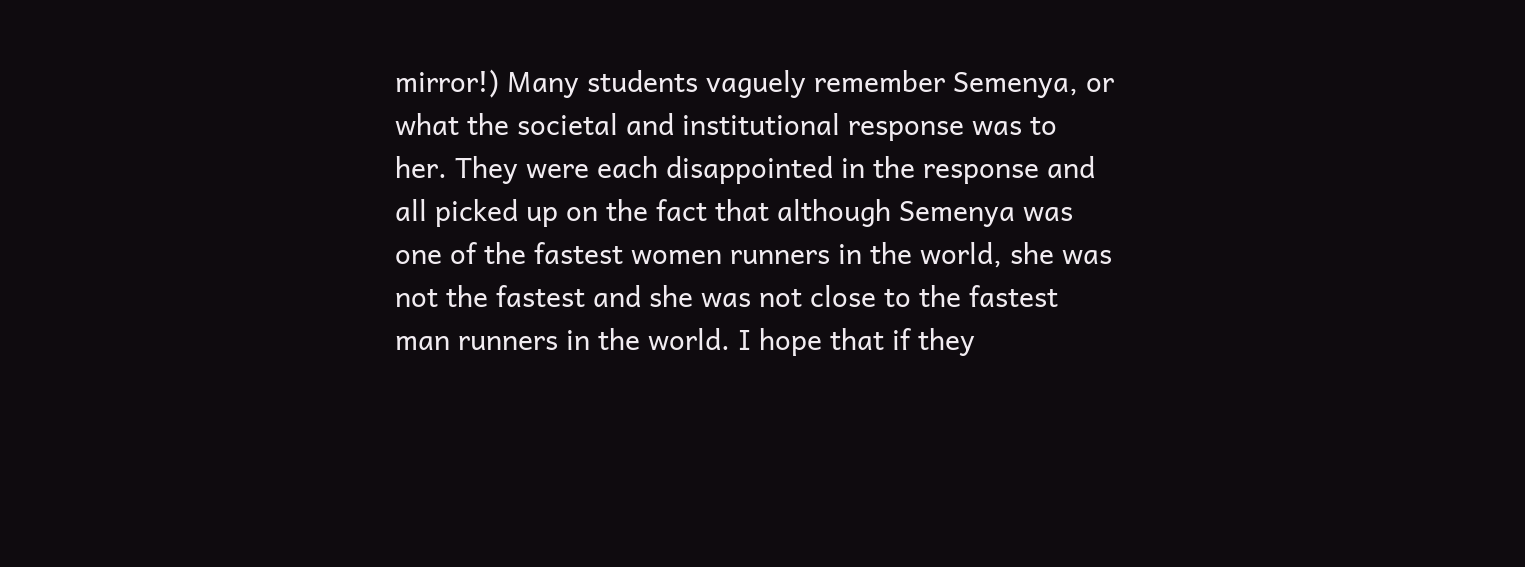mirror!) Many students vaguely remember Semenya, or what the societal and institutional response was to her. They were each disappointed in the response and all picked up on the fact that although Semenya was one of the fastest women runners in the world, she was not the fastest and she was not close to the fastest man runners in the world. I hope that if they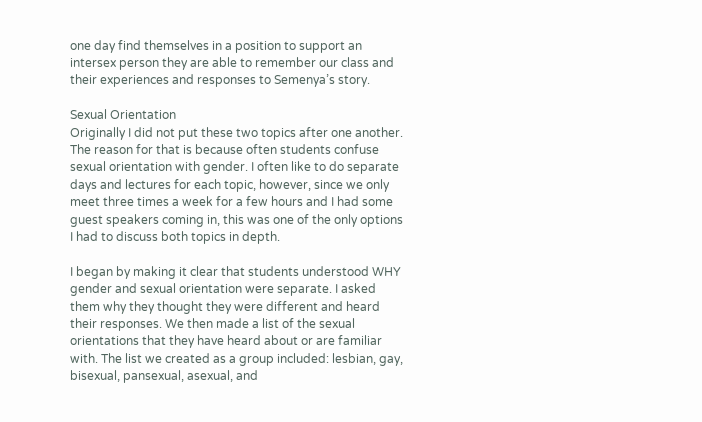one day find themselves in a position to support an intersex person they are able to remember our class and their experiences and responses to Semenya’s story.

Sexual Orientation
Originally I did not put these two topics after one another. The reason for that is because often students confuse sexual orientation with gender. I often like to do separate days and lectures for each topic, however, since we only meet three times a week for a few hours and I had some guest speakers coming in, this was one of the only options I had to discuss both topics in depth.

I began by making it clear that students understood WHY gender and sexual orientation were separate. I asked them why they thought they were different and heard their responses. We then made a list of the sexual orientations that they have heard about or are familiar with. The list we created as a group included: lesbian, gay, bisexual, pansexual, asexual, and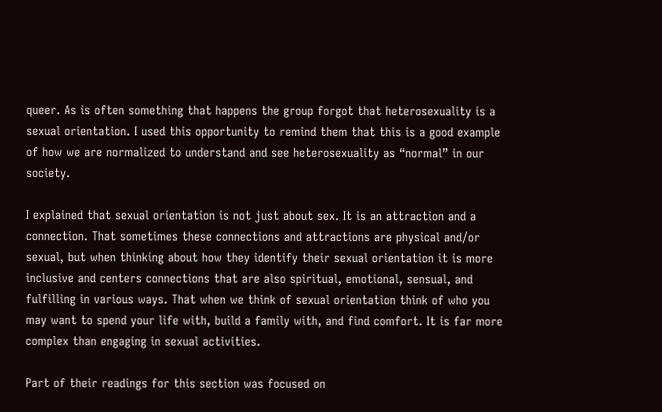queer. As is often something that happens the group forgot that heterosexuality is a sexual orientation. I used this opportunity to remind them that this is a good example of how we are normalized to understand and see heterosexuality as “normal” in our society.

I explained that sexual orientation is not just about sex. It is an attraction and a connection. That sometimes these connections and attractions are physical and/or sexual, but when thinking about how they identify their sexual orientation it is more inclusive and centers connections that are also spiritual, emotional, sensual, and fulfilling in various ways. That when we think of sexual orientation think of who you may want to spend your life with, build a family with, and find comfort. It is far more complex than engaging in sexual activities.

Part of their readings for this section was focused on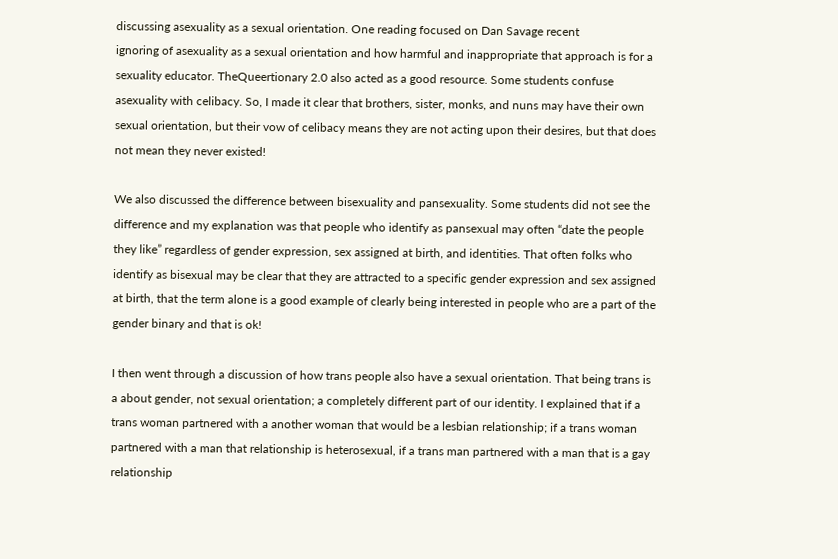discussing asexuality as a sexual orientation. One reading focused on Dan Savage recent
ignoring of asexuality as a sexual orientation and how harmful and inappropriate that approach is for a sexuality educator. TheQueertionary 2.0 also acted as a good resource. Some students confuse asexuality with celibacy. So, I made it clear that brothers, sister, monks, and nuns may have their own sexual orientation, but their vow of celibacy means they are not acting upon their desires, but that does not mean they never existed!

We also discussed the difference between bisexuality and pansexuality. Some students did not see the difference and my explanation was that people who identify as pansexual may often “date the people they like” regardless of gender expression, sex assigned at birth, and identities. That often folks who identify as bisexual may be clear that they are attracted to a specific gender expression and sex assigned at birth, that the term alone is a good example of clearly being interested in people who are a part of the gender binary and that is ok!

I then went through a discussion of how trans people also have a sexual orientation. That being trans is a about gender, not sexual orientation; a completely different part of our identity. I explained that if a trans woman partnered with a another woman that would be a lesbian relationship; if a trans woman partnered with a man that relationship is heterosexual, if a trans man partnered with a man that is a gay relationship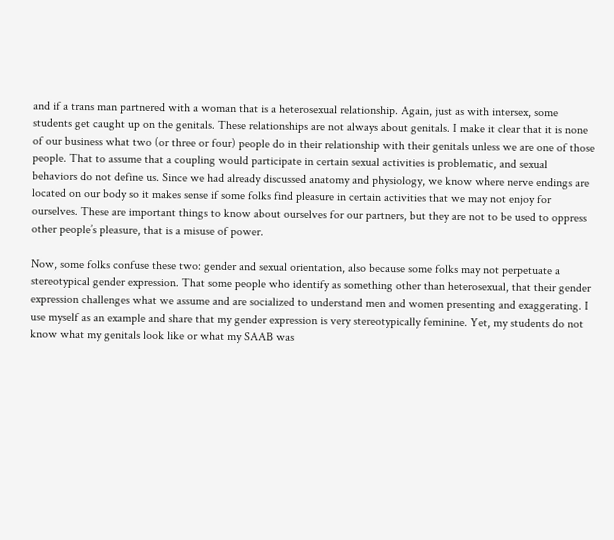and if a trans man partnered with a woman that is a heterosexual relationship. Again, just as with intersex, some students get caught up on the genitals. These relationships are not always about genitals. I make it clear that it is none of our business what two (or three or four) people do in their relationship with their genitals unless we are one of those people. That to assume that a coupling would participate in certain sexual activities is problematic, and sexual behaviors do not define us. Since we had already discussed anatomy and physiology, we know where nerve endings are located on our body so it makes sense if some folks find pleasure in certain activities that we may not enjoy for ourselves. These are important things to know about ourselves for our partners, but they are not to be used to oppress other people’s pleasure, that is a misuse of power.

Now, some folks confuse these two: gender and sexual orientation, also because some folks may not perpetuate a stereotypical gender expression. That some people who identify as something other than heterosexual, that their gender expression challenges what we assume and are socialized to understand men and women presenting and exaggerating. I use myself as an example and share that my gender expression is very stereotypically feminine. Yet, my students do not know what my genitals look like or what my SAAB was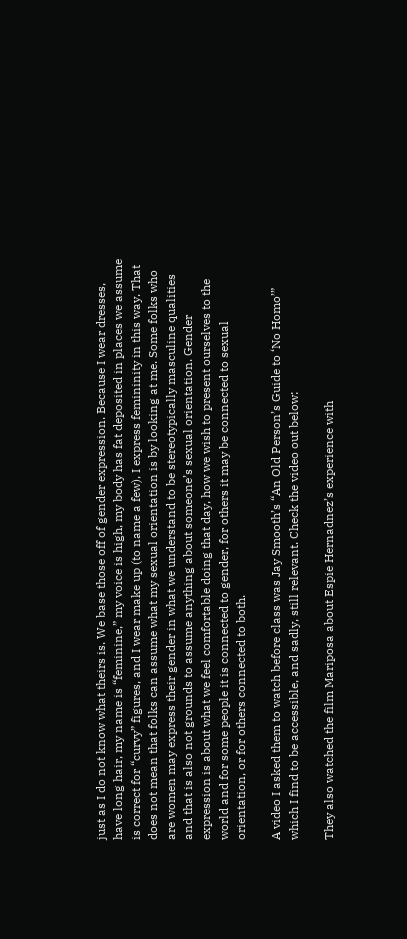just as I do not know what theirs is. We base those off of gender expression. Because I wear dresses, have long hair, my name is “feminine,” my voice is high, my body has fat deposited in places we assume is correct for “curvy” figures, and I wear make up (to name a few), I express femininity in this way. That does not mean that folks can assume what my sexual orientation is by looking at me. Some folks who are women may express their gender in what we understand to be stereotypically masculine qualities and that is also not grounds to assume anything about someone’s sexual orientation. Gender expression is about what we feel comfortable doing that day, how we wish to present ourselves to the world and for some people it is connected to gender, for others it may be connected to sexual orientation, or for others connected to both.

A video I asked them to watch before class was Jay Smooth’s “An Old Person’s Guide to ‘No Homo’” which I find to be accessible, and sadly, still relevant. Check the video out below:

They also watched the film Mariposa about Espie Hernadnez’s experience with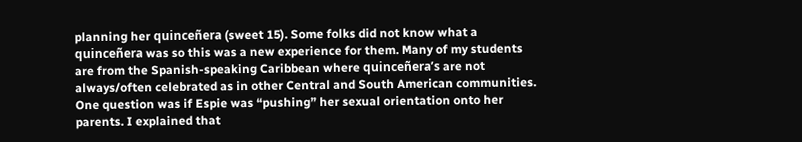planning her quinceñera (sweet 15). Some folks did not know what a quinceñera was so this was a new experience for them. Many of my students are from the Spanish-speaking Caribbean where quinceñera’s are not always/often celebrated as in other Central and South American communities. One question was if Espie was “pushing” her sexual orientation onto her parents. I explained that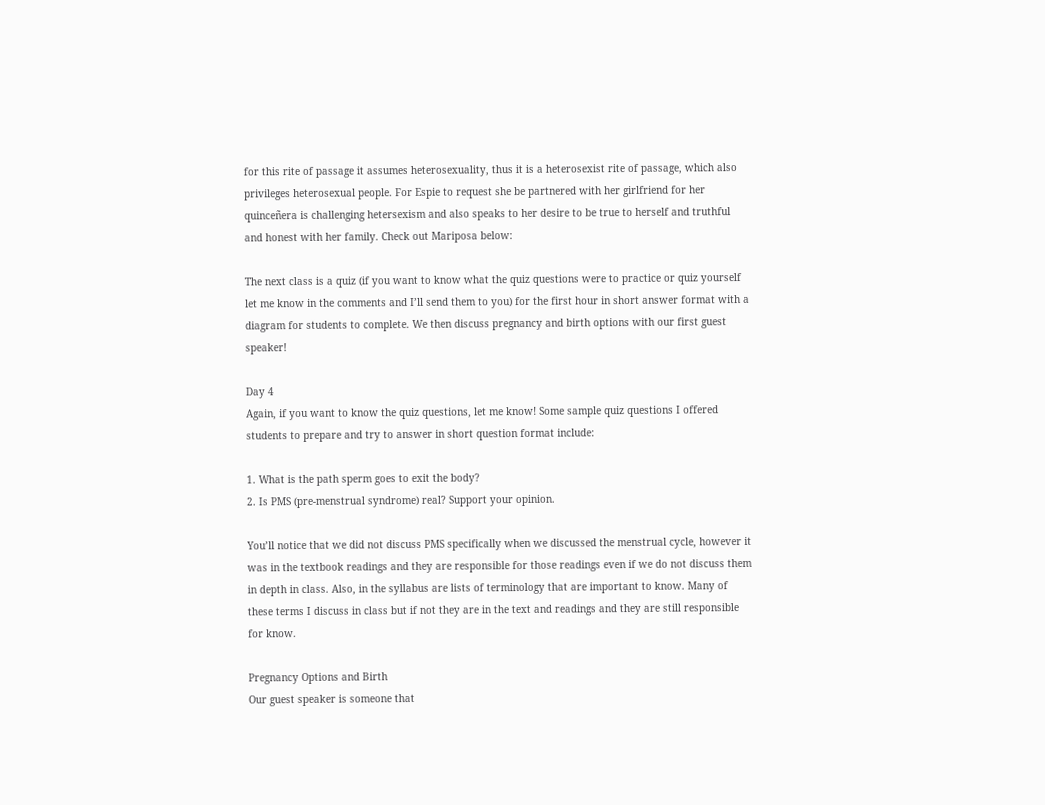for this rite of passage it assumes heterosexuality, thus it is a heterosexist rite of passage, which also privileges heterosexual people. For Espie to request she be partnered with her girlfriend for her quinceñera is challenging hetersexism and also speaks to her desire to be true to herself and truthful and honest with her family. Check out Mariposa below:

The next class is a quiz (if you want to know what the quiz questions were to practice or quiz yourself let me know in the comments and I’ll send them to you) for the first hour in short answer format with a diagram for students to complete. We then discuss pregnancy and birth options with our first guest speaker!

Day 4
Again, if you want to know the quiz questions, let me know! Some sample quiz questions I offered students to prepare and try to answer in short question format include:

1. What is the path sperm goes to exit the body?
2. Is PMS (pre-menstrual syndrome) real? Support your opinion.

You’ll notice that we did not discuss PMS specifically when we discussed the menstrual cycle, however it was in the textbook readings and they are responsible for those readings even if we do not discuss them in depth in class. Also, in the syllabus are lists of terminology that are important to know. Many of these terms I discuss in class but if not they are in the text and readings and they are still responsible for know.

Pregnancy Options and Birth
Our guest speaker is someone that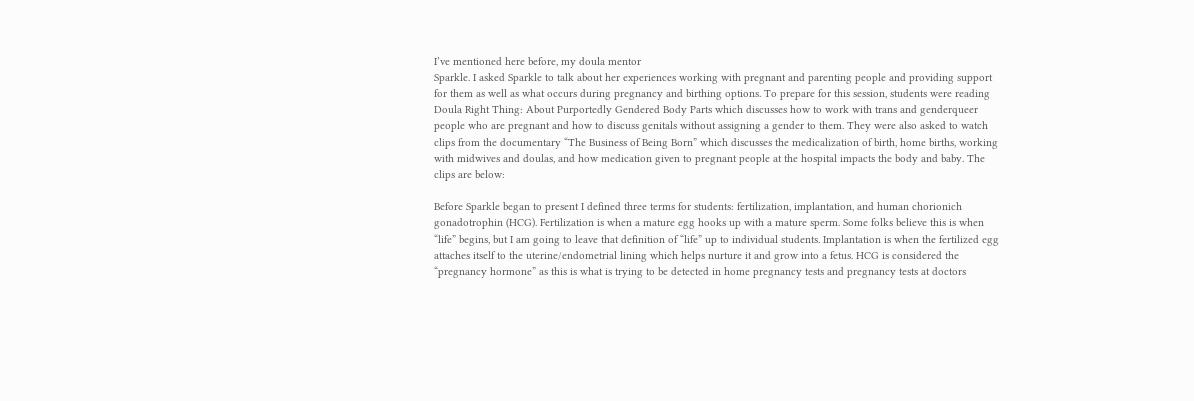I’ve mentioned here before, my doula mentor
Sparkle. I asked Sparkle to talk about her experiences working with pregnant and parenting people and providing support for them as well as what occurs during pregnancy and birthing options. To prepare for this session, students were reading Doula Right Thing: About Purportedly Gendered Body Parts which discusses how to work with trans and genderqueer people who are pregnant and how to discuss genitals without assigning a gender to them. They were also asked to watch clips from the documentary “The Business of Being Born” which discusses the medicalization of birth, home births, working with midwives and doulas, and how medication given to pregnant people at the hospital impacts the body and baby. The clips are below:

Before Sparkle began to present I defined three terms for students: fertilization, implantation, and human chorionich gonadotrophin (HCG). Fertilization is when a mature egg hooks up with a mature sperm. Some folks believe this is when “life” begins, but I am going to leave that definition of “life” up to individual students. Implantation is when the fertilized egg attaches itself to the uterine/endometrial lining which helps nurture it and grow into a fetus. HCG is considered the “pregnancy hormone” as this is what is trying to be detected in home pregnancy tests and pregnancy tests at doctors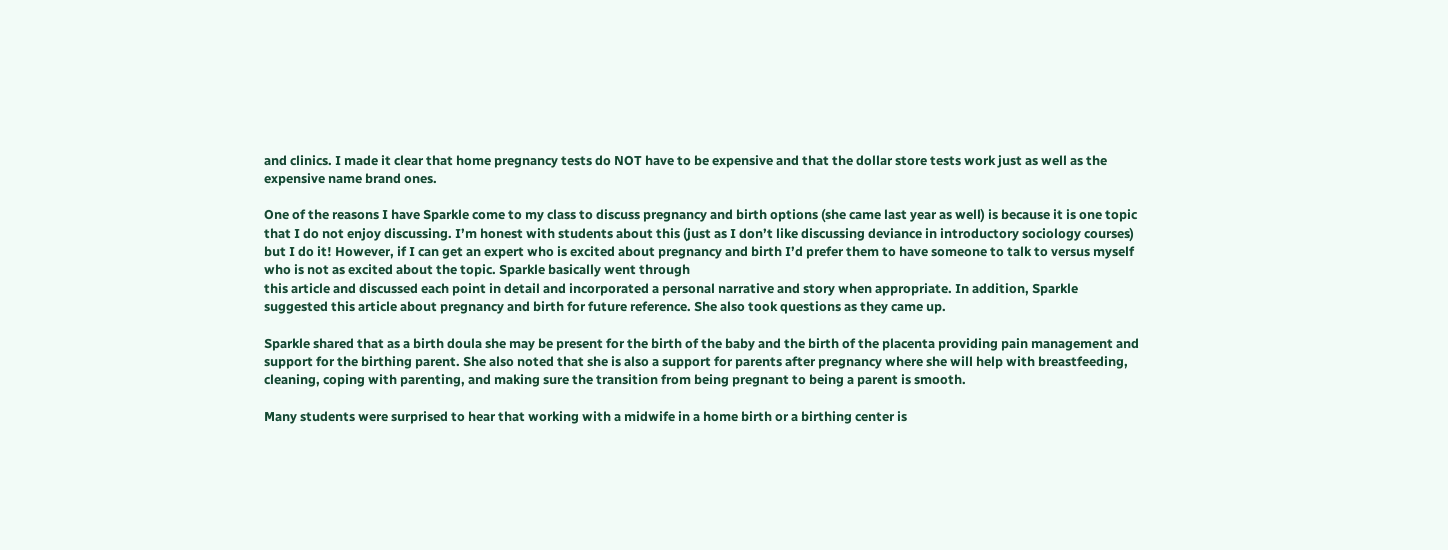and clinics. I made it clear that home pregnancy tests do NOT have to be expensive and that the dollar store tests work just as well as the expensive name brand ones.

One of the reasons I have Sparkle come to my class to discuss pregnancy and birth options (she came last year as well) is because it is one topic that I do not enjoy discussing. I’m honest with students about this (just as I don’t like discussing deviance in introductory sociology courses) but I do it! However, if I can get an expert who is excited about pregnancy and birth I’d prefer them to have someone to talk to versus myself who is not as excited about the topic. Sparkle basically went through
this article and discussed each point in detail and incorporated a personal narrative and story when appropriate. In addition, Sparkle suggested this article about pregnancy and birth for future reference. She also took questions as they came up.

Sparkle shared that as a birth doula she may be present for the birth of the baby and the birth of the placenta providing pain management and support for the birthing parent. She also noted that she is also a support for parents after pregnancy where she will help with breastfeeding, cleaning, coping with parenting, and making sure the transition from being pregnant to being a parent is smooth.

Many students were surprised to hear that working with a midwife in a home birth or a birthing center is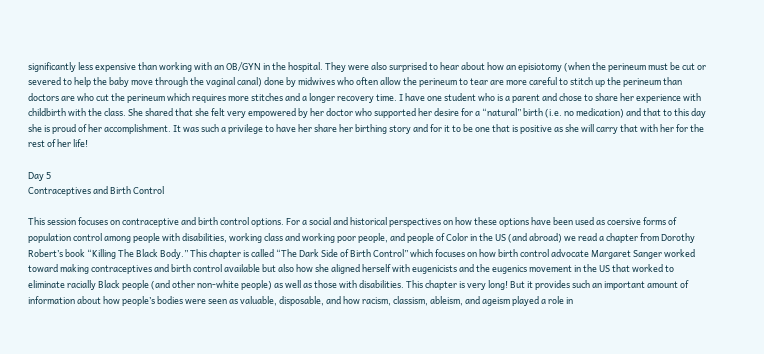significantly less expensive than working with an OB/GYN in the hospital. They were also surprised to hear about how an episiotomy (when the perineum must be cut or severed to help the baby move through the vaginal canal) done by midwives who often allow the perineum to tear are more careful to stitch up the perineum than doctors are who cut the perineum which requires more stitches and a longer recovery time. I have one student who is a parent and chose to share her experience with childbirth with the class. She shared that she felt very empowered by her doctor who supported her desire for a “natural” birth (i.e. no medication) and that to this day she is proud of her accomplishment. It was such a privilege to have her share her birthing story and for it to be one that is positive as she will carry that with her for the rest of her life!

Day 5
Contraceptives and Birth Control

This session focuses on contraceptive and birth control options. For a social and historical perspectives on how these options have been used as coersive forms of population control among people with disabilities, working class and working poor people, and people of Color in the US (and abroad) we read a chapter from Dorothy Robert’s book “Killing The Black Body.” This chapter is called “The Dark Side of Birth Control” which focuses on how birth control advocate Margaret Sanger worked toward making contraceptives and birth control available but also how she aligned herself with eugenicists and the eugenics movement in the US that worked to eliminate racially Black people (and other non-white people) as well as those with disabilities. This chapter is very long! But it provides such an important amount of information about how people’s bodies were seen as valuable, disposable, and how racism, classism, ableism, and ageism played a role in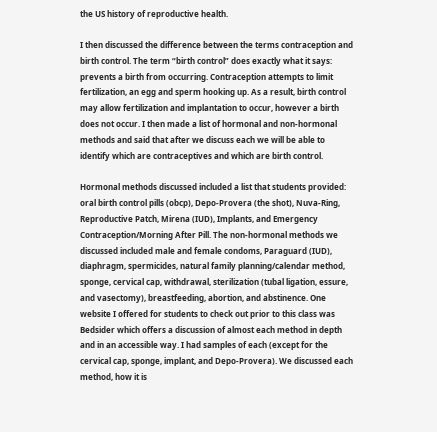the US history of reproductive health.

I then discussed the difference between the terms contraception and birth control. The term “birth control” does exactly what it says: prevents a birth from occurring. Contraception attempts to limit fertilization, an egg and sperm hooking up. As a result, birth control may allow fertilization and implantation to occur, however a birth does not occur. I then made a list of hormonal and non-hormonal methods and said that after we discuss each we will be able to identify which are contraceptives and which are birth control.

Hormonal methods discussed included a list that students provided: oral birth control pills (obcp), Depo-Provera (the shot), Nuva-Ring, Reproductive Patch, Mirena (IUD), Implants, and Emergency Contraception/Morning After Pill. The non-hormonal methods we discussed included male and female condoms, Paraguard (IUD), diaphragm, spermicides, natural family planning/calendar method, sponge, cervical cap, withdrawal, sterilization (tubal ligation, essure, and vasectomy), breastfeeding, abortion, and abstinence. One website I offered for students to check out prior to this class was
Bedsider which offers a discussion of almost each method in depth and in an accessible way. I had samples of each (except for the cervical cap, sponge, implant, and Depo-Provera). We discussed each method, how it is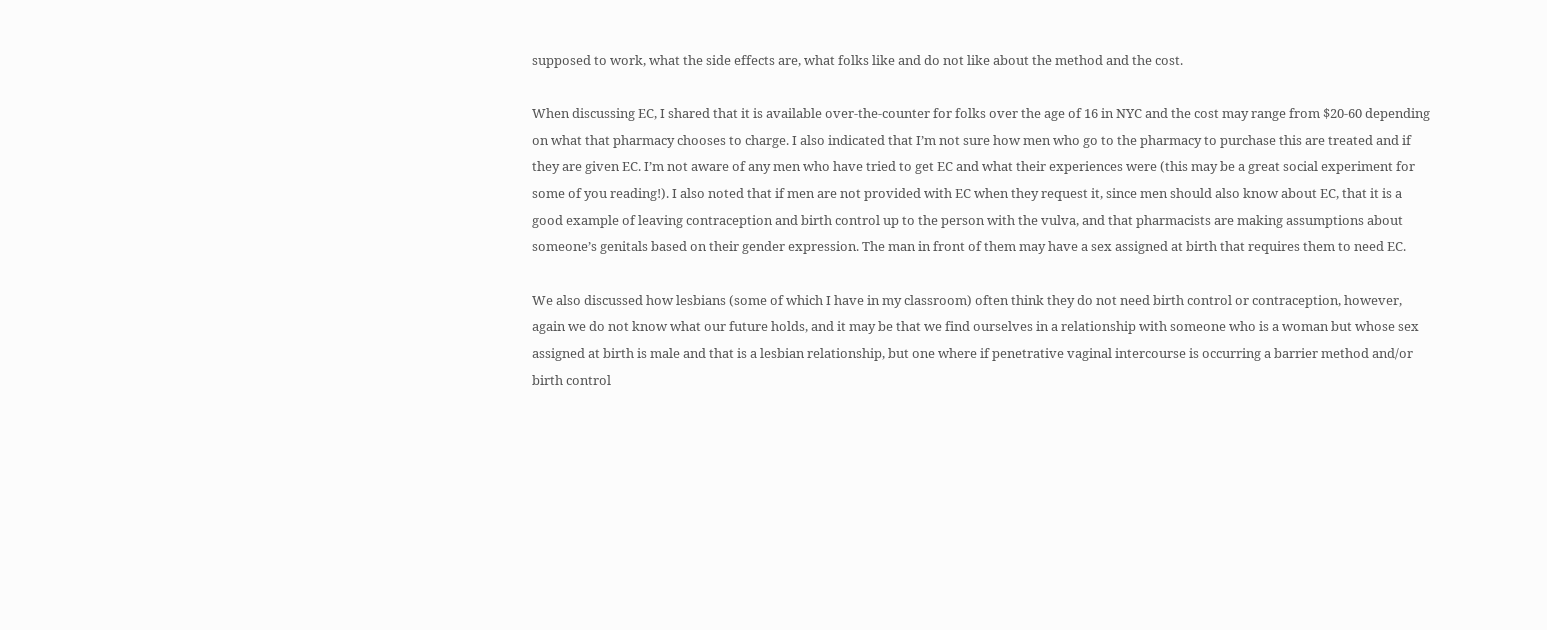supposed to work, what the side effects are, what folks like and do not like about the method and the cost.

When discussing EC, I shared that it is available over-the-counter for folks over the age of 16 in NYC and the cost may range from $20-60 depending on what that pharmacy chooses to charge. I also indicated that I’m not sure how men who go to the pharmacy to purchase this are treated and if they are given EC. I’m not aware of any men who have tried to get EC and what their experiences were (this may be a great social experiment for some of you reading!). I also noted that if men are not provided with EC when they request it, since men should also know about EC, that it is a good example of leaving contraception and birth control up to the person with the vulva, and that pharmacists are making assumptions about someone’s genitals based on their gender expression. The man in front of them may have a sex assigned at birth that requires them to need EC.

We also discussed how lesbians (some of which I have in my classroom) often think they do not need birth control or contraception, however, again we do not know what our future holds, and it may be that we find ourselves in a relationship with someone who is a woman but whose sex assigned at birth is male and that is a lesbian relationship, but one where if penetrative vaginal intercourse is occurring a barrier method and/or birth control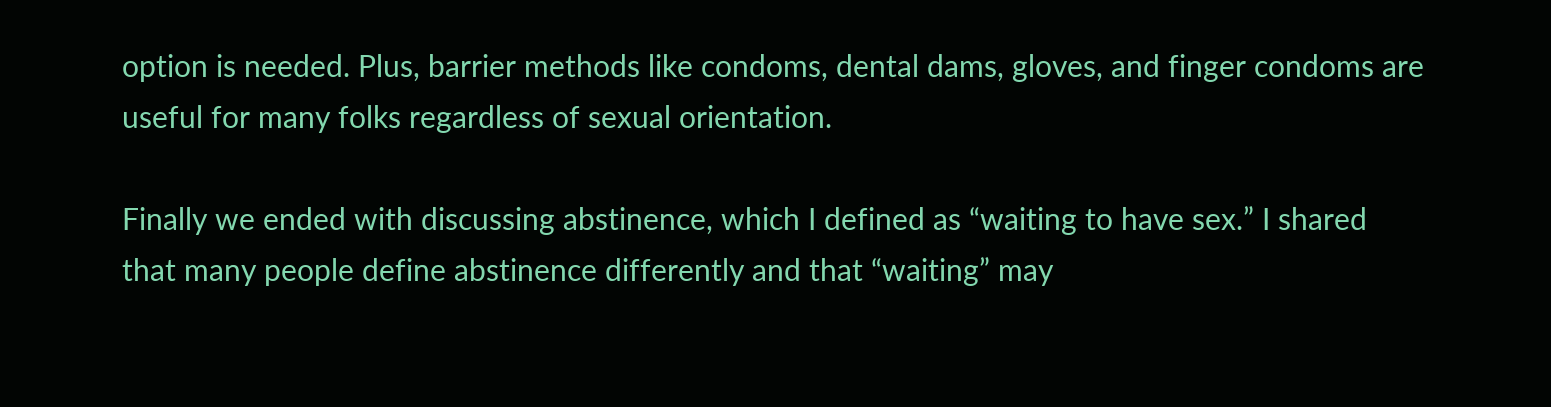option is needed. Plus, barrier methods like condoms, dental dams, gloves, and finger condoms are useful for many folks regardless of sexual orientation.

Finally we ended with discussing abstinence, which I defined as “waiting to have sex.” I shared that many people define abstinence differently and that “waiting” may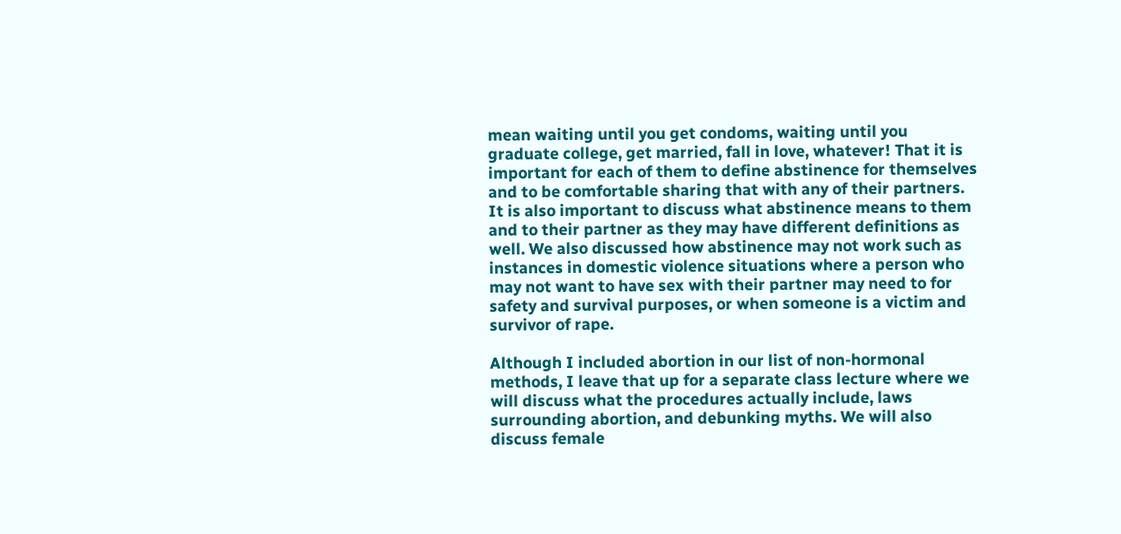mean waiting until you get condoms, waiting until you graduate college, get married, fall in love, whatever! That it is important for each of them to define abstinence for themselves and to be comfortable sharing that with any of their partners. It is also important to discuss what abstinence means to them and to their partner as they may have different definitions as well. We also discussed how abstinence may not work such as instances in domestic violence situations where a person who may not want to have sex with their partner may need to for safety and survival purposes, or when someone is a victim and survivor of rape.

Although I included abortion in our list of non-hormonal methods, I leave that up for a separate class lecture where we will discuss what the procedures actually include, laws surrounding abortion, and debunking myths. We will also discuss female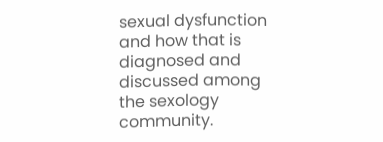sexual dysfunction and how that is diagnosed and discussed among the sexology community.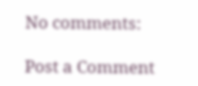No comments:

Post a Comment